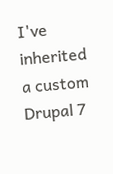I've inherited a custom Drupal 7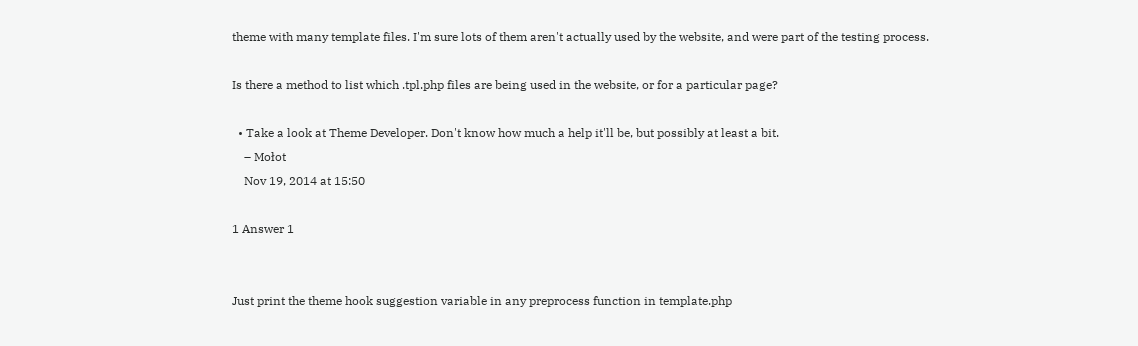theme with many template files. I'm sure lots of them aren't actually used by the website, and were part of the testing process.

Is there a method to list which .tpl.php files are being used in the website, or for a particular page?

  • Take a look at Theme Developer. Don't know how much a help it'll be, but possibly at least a bit.
    – Mołot
    Nov 19, 2014 at 15:50

1 Answer 1


Just print the theme hook suggestion variable in any preprocess function in template.php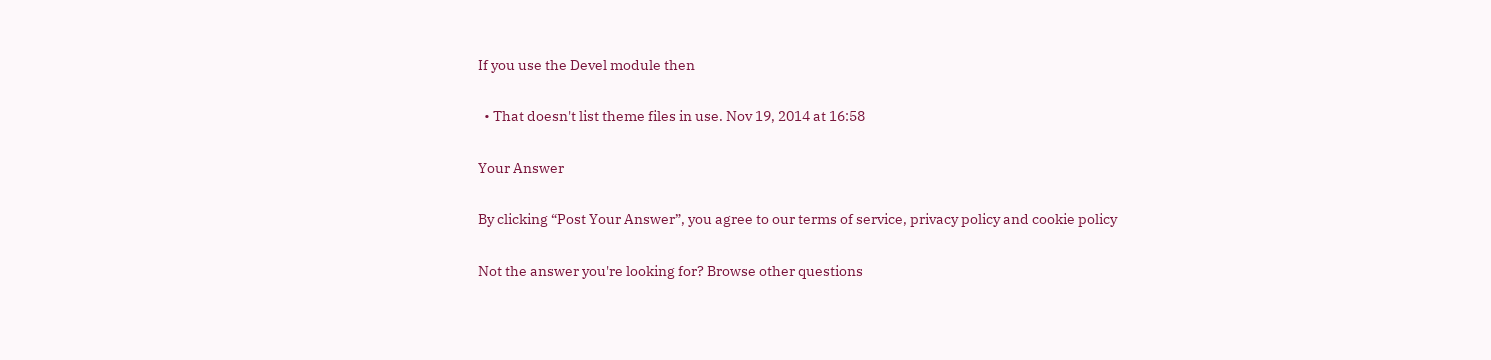If you use the Devel module then

  • That doesn't list theme files in use. Nov 19, 2014 at 16:58

Your Answer

By clicking “Post Your Answer”, you agree to our terms of service, privacy policy and cookie policy

Not the answer you're looking for? Browse other questions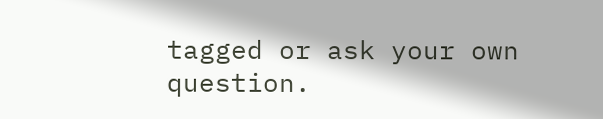tagged or ask your own question.